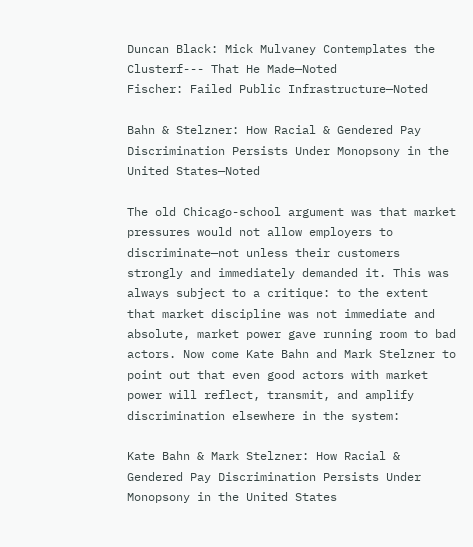Duncan Black: Mick Mulvaney Contemplates the Clusterf--- That He Made—Noted
Fischer: Failed Public Infrastructure—Noted

Bahn & Stelzner: How Racial & Gendered Pay Discrimination Persists Under Monopsony in the United States—Noted

The old Chicago-school argument was that market pressures would not allow employers to discriminate—not unless their customers strongly and immediately demanded it. This was always subject to a critique: to the extent that market discipline was not immediate and absolute, market power gave running room to bad actors. Now come Kate Bahn and Mark Stelzner to point out that even good actors with market power will reflect, transmit, and amplify discrimination elsewhere in the system:

Kate Bahn & Mark Stelzner: How Racial & Gendered Pay Discrimination Persists Under Monopsony in the United States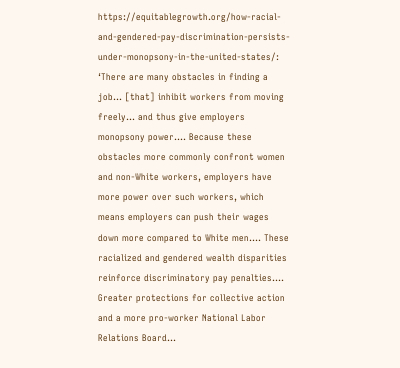https://equitablegrowth.org/how-racial-and-gendered-pay-discrimination-persists-under-monopsony-in-the-united-states/: ‘There are many obstacles in finding a job... [that] inhibit workers from moving freely... and thus give employers monopsony power.... Because these obstacles more commonly confront women and non-White workers, employers have more power over such workers, which means employers can push their wages down more compared to White men.... These racialized and gendered wealth disparities reinforce discriminatory pay penalties.... Greater protections for collective action and a more pro-worker National Labor Relations Board...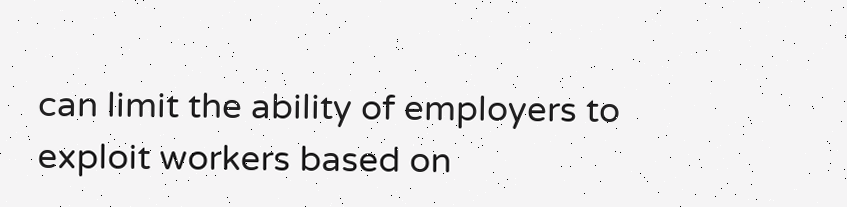can limit the ability of employers to exploit workers based on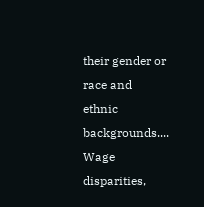their gender or race and ethnic backgrounds.... Wage disparities,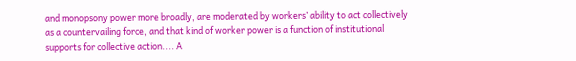and monopsony power more broadly, are moderated by workers’ ability to act collectively as a countervailing force, and that kind of worker power is a function of institutional supports for collective action.... A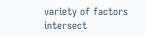variety of factors intersect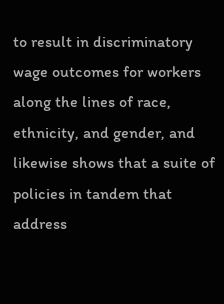to result in discriminatory wage outcomes for workers along the lines of race, ethnicity, and gender, and likewise shows that a suite of policies in tandem that address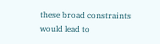these broad constraints would lead to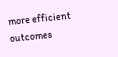more efficient outcomes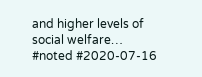and higher levels of social welfare… #noted #2020-07-16